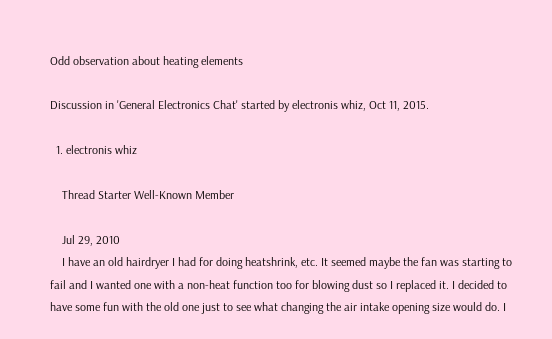Odd observation about heating elements

Discussion in 'General Electronics Chat' started by electronis whiz, Oct 11, 2015.

  1. electronis whiz

    Thread Starter Well-Known Member

    Jul 29, 2010
    I have an old hairdryer I had for doing heatshrink, etc. It seemed maybe the fan was starting to fail and I wanted one with a non-heat function too for blowing dust so I replaced it. I decided to have some fun with the old one just to see what changing the air intake opening size would do. I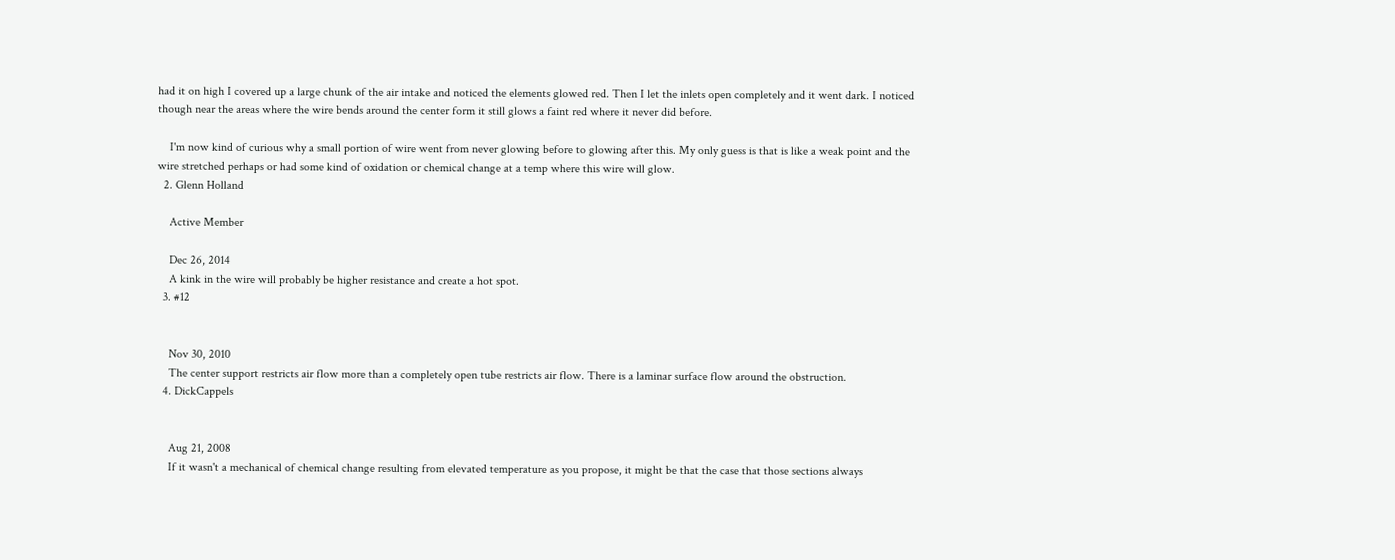had it on high I covered up a large chunk of the air intake and noticed the elements glowed red. Then I let the inlets open completely and it went dark. I noticed though near the areas where the wire bends around the center form it still glows a faint red where it never did before.

    I'm now kind of curious why a small portion of wire went from never glowing before to glowing after this. My only guess is that is like a weak point and the wire stretched perhaps or had some kind of oxidation or chemical change at a temp where this wire will glow.
  2. Glenn Holland

    Active Member

    Dec 26, 2014
    A kink in the wire will probably be higher resistance and create a hot spot.
  3. #12


    Nov 30, 2010
    The center support restricts air flow more than a completely open tube restricts air flow. There is a laminar surface flow around the obstruction.
  4. DickCappels


    Aug 21, 2008
    If it wasn't a mechanical of chemical change resulting from elevated temperature as you propose, it might be that the case that those sections always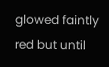glowed faintly red but until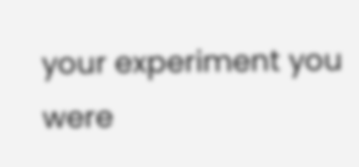your experiment you were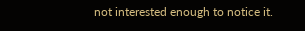not interested enough to notice it.